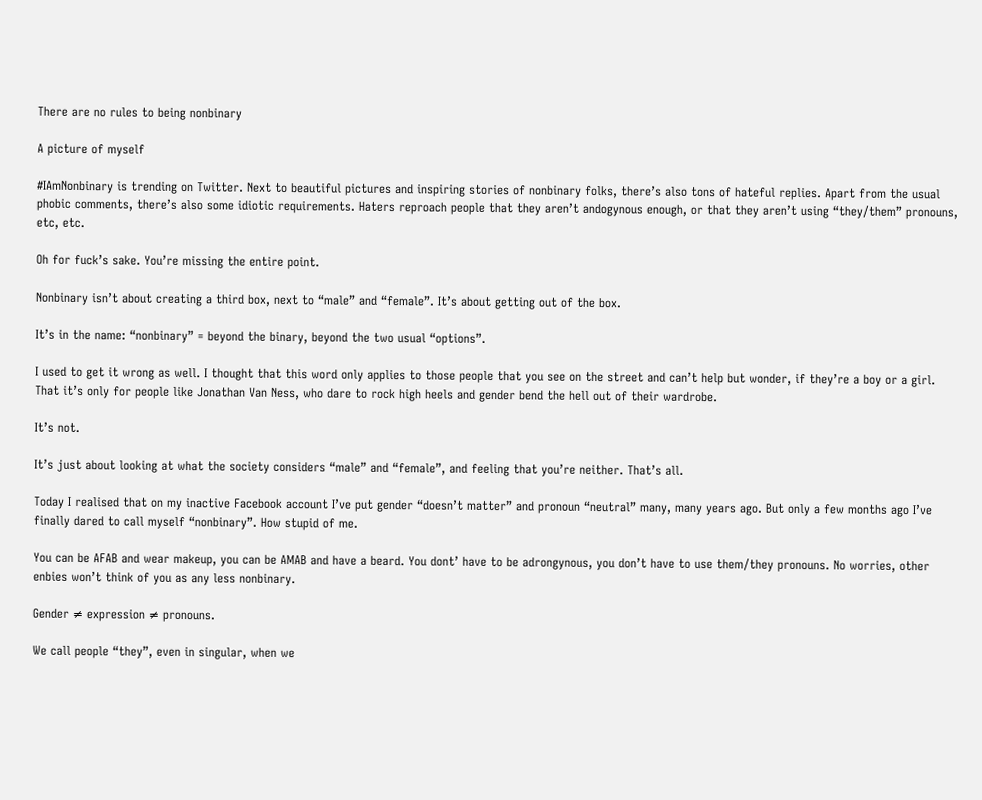There are no rules to being nonbinary

A picture of myself

#IAmNonbinary is trending on Twitter. Next to beautiful pictures and inspiring stories of nonbinary folks, there’s also tons of hateful replies. Apart from the usual phobic comments, there’s also some idiotic requirements. Haters reproach people that they aren’t andogynous enough, or that they aren’t using “they/them” pronouns, etc, etc.

Oh for fuck’s sake. You’re missing the entire point.

Nonbinary isn’t about creating a third box, next to “male” and “female”. It’s about getting out of the box.

It’s in the name: “nonbinary” = beyond the binary, beyond the two usual “options”.

I used to get it wrong as well. I thought that this word only applies to those people that you see on the street and can’t help but wonder, if they’re a boy or a girl. That it’s only for people like Jonathan Van Ness, who dare to rock high heels and gender bend the hell out of their wardrobe.

It’s not.

It’s just about looking at what the society considers “male” and “female”, and feeling that you’re neither. That’s all.

Today I realised that on my inactive Facebook account I’ve put gender “doesn’t matter” and pronoun “neutral” many, many years ago. But only a few months ago I’ve finally dared to call myself “nonbinary”. How stupid of me.

You can be AFAB and wear makeup, you can be AMAB and have a beard. You dont’ have to be adrongynous, you don’t have to use them/they pronouns. No worries, other enbies won’t think of you as any less nonbinary.

Gender ≠ expression ≠ pronouns.

We call people “they”, even in singular, when we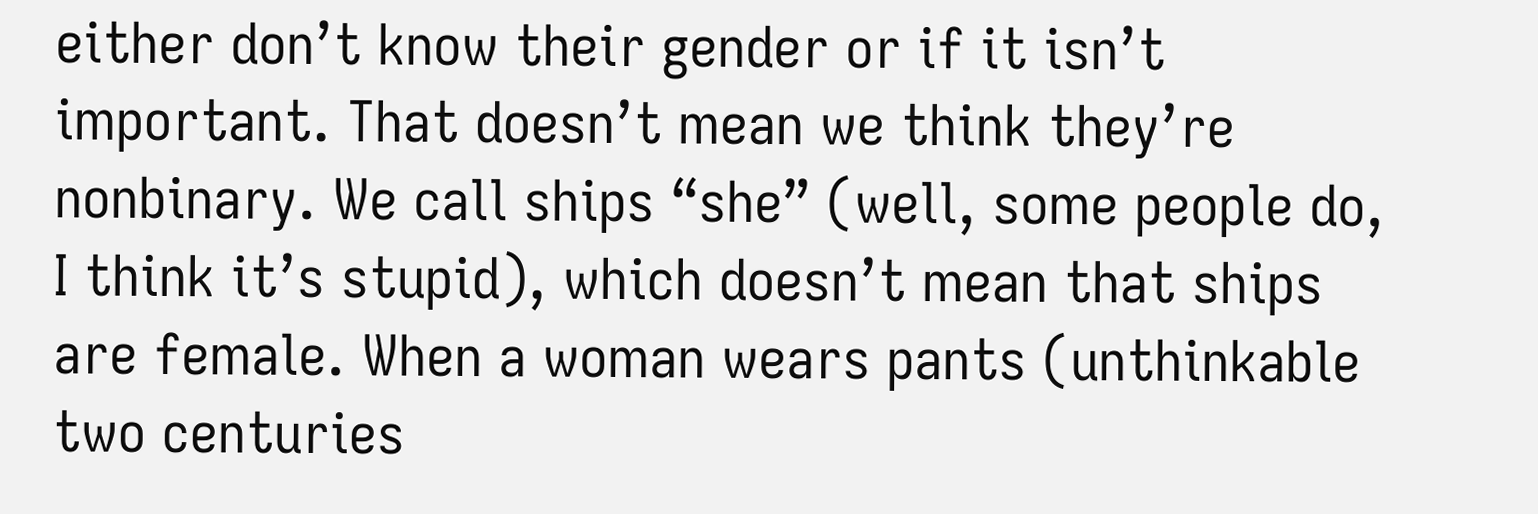either don’t know their gender or if it isn’t important. That doesn’t mean we think they’re nonbinary. We call ships “she” (well, some people do, I think it’s stupid), which doesn’t mean that ships are female. When a woman wears pants (unthinkable two centuries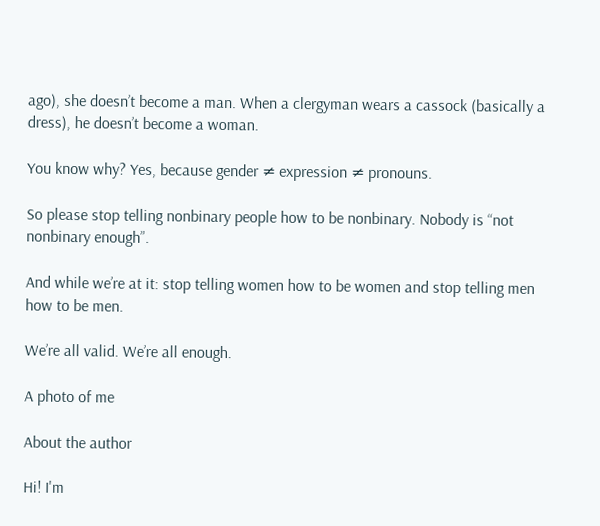ago), she doesn’t become a man. When a clergyman wears a cassock (basically a dress), he doesn’t become a woman.

You know why? Yes, because gender ≠ expression ≠ pronouns.

So please stop telling nonbinary people how to be nonbinary. Nobody is “not nonbinary enough”.

And while we’re at it: stop telling women how to be women and stop telling men how to be men.

We’re all valid. We’re all enough.

A photo of me

About the author

Hi! I'm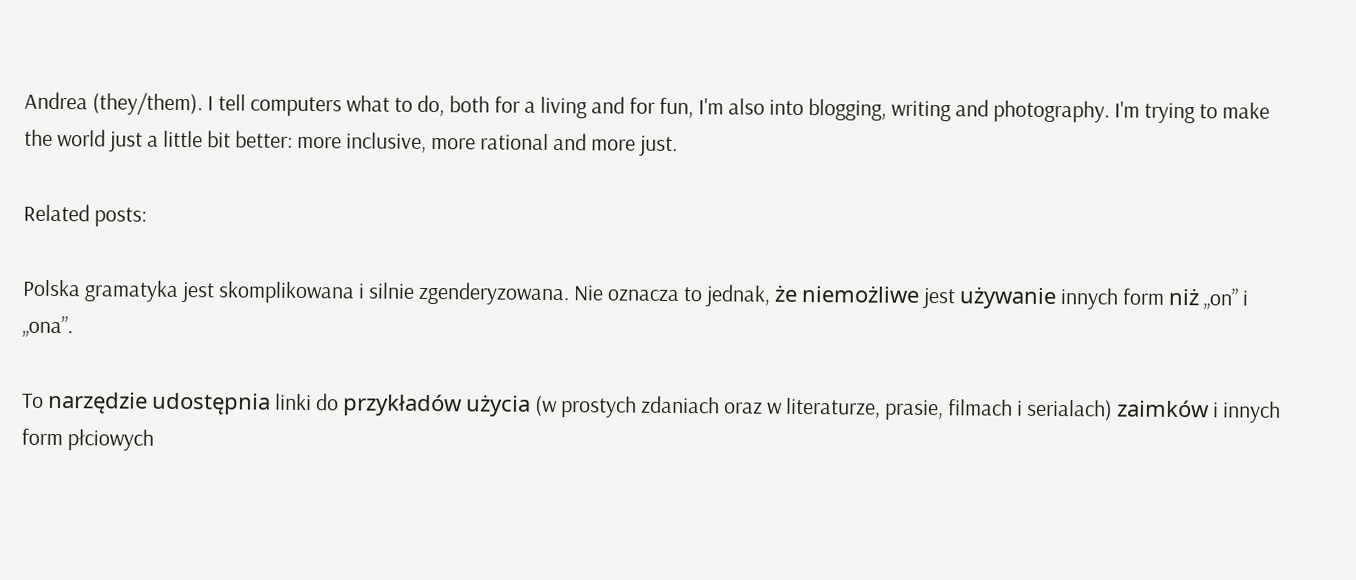Andrea (they/them). I tell computers what to do, both for a living and for fun, I'm also into blogging, writing and photography. I'm trying to make the world just a little bit better: more inclusive, more rational and more just.

Related posts:

Polska gramatyka jest skomplikowana i silnie zgenderyzowana. Nie oznacza to jednak, że niemożliwe jest używanie innych form niż „on” i „ona”.

To narzędzie udostępnia linki do przykładów użycia (w prostych zdaniach oraz w literaturze, prasie, filmach i serialach) zaimków i innych form płciowych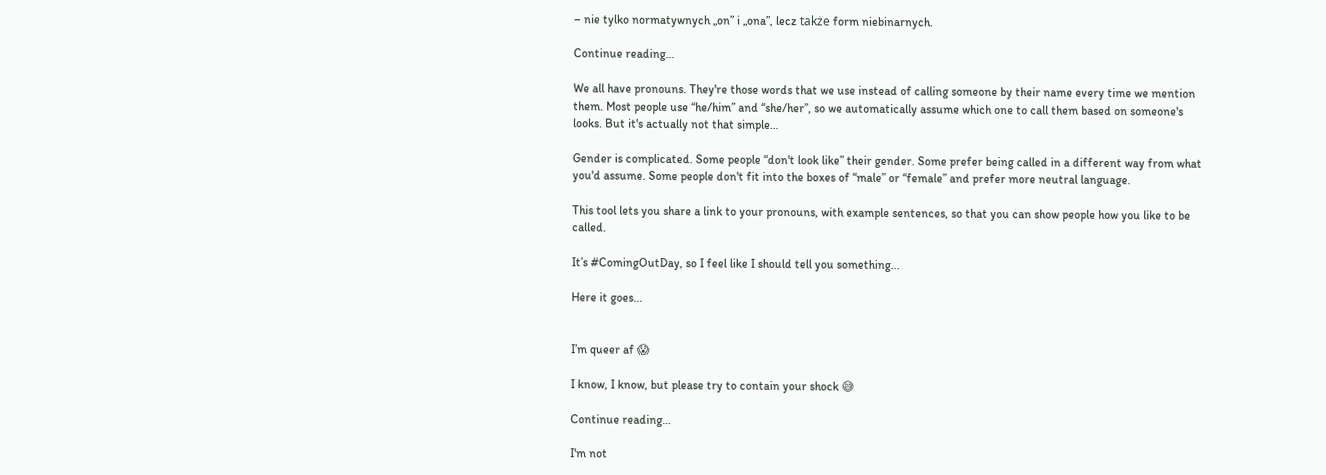– nie tylko normatywnych „on” i „ona”, lecz także form niebinarnych.

Continue reading…

We all have pronouns. They're those words that we use instead of calling someone by their name every time we mention them. Most people use “he/him” and “she/her”, so we automatically assume which one to call them based on someone's looks. But it's actually not that simple…

Gender is complicated. Some people “don't look like” their gender. Some prefer being called in a different way from what you'd assume. Some people don't fit into the boxes of “male” or “female” and prefer more neutral language.

This tool lets you share a link to your pronouns, with example sentences, so that you can show people how you like to be called.

It’s #ComingOutDay, so I feel like I should tell you something...

Here it goes...


I’m queer af 😱

I know, I know, but please try to contain your shock 😅

Continue reading…

I'm not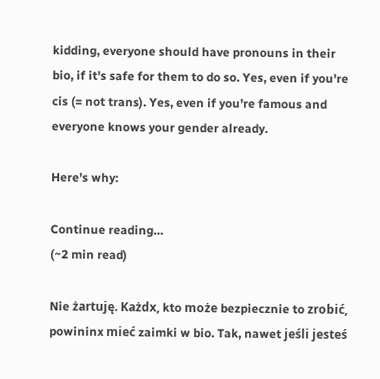kidding, everyone should have pronouns in their bio, if it's safe for them to do so. Yes, even if you're cis (= not trans). Yes, even if you're famous and everyone knows your gender already.

Here's why:

Continue reading…
(~2 min read)

Nie żartuję. Każdx, kto może bezpiecznie to zrobić, powininx mieć zaimki w bio. Tak, nawet jeśli jesteś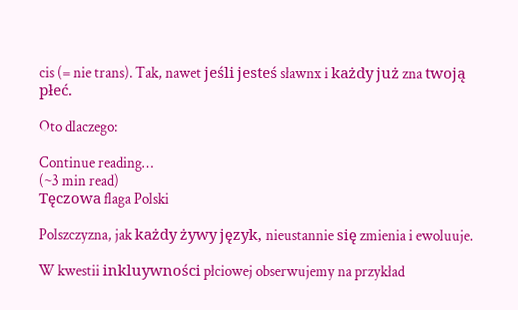cis (= nie trans). Tak, nawet jeśli jesteś sławnx i każdy już zna twoją płeć.

Oto dlaczego:

Continue reading…
(~3 min read)
Tęczowa flaga Polski

Polszczyzna, jak każdy żywy język, nieustannie się zmienia i ewoluuje.

W kwestii inkluywności płciowej obserwujemy na przykład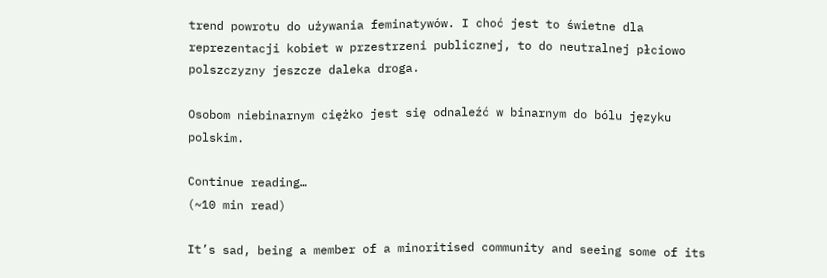trend powrotu do używania feminatywów. I choć jest to świetne dla reprezentacji kobiet w przestrzeni publicznej, to do neutralnej płciowo polszczyzny jeszcze daleka droga.

Osobom niebinarnym ciężko jest się odnaleźć w binarnym do bólu języku polskim.

Continue reading…
(~10 min read)

It’s sad, being a member of a minoritised community and seeing some of its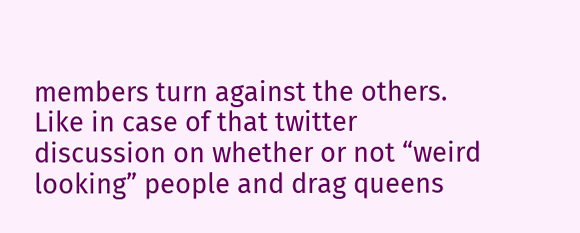members turn against the others. Like in case of that twitter discussion on whether or not “weird looking” people and drag queens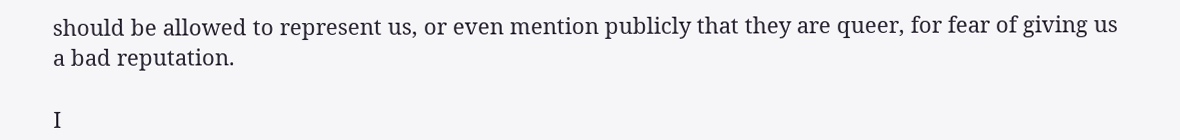should be allowed to represent us, or even mention publicly that they are queer, for fear of giving us a bad reputation.

I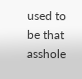used to be that asshole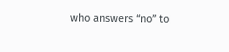who answers “no” to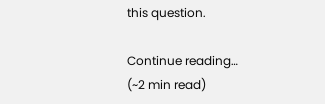this question.

Continue reading…
(~2 min read)